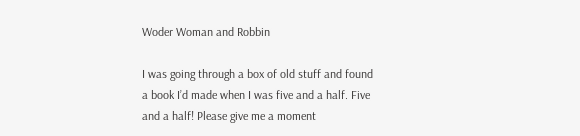Woder Woman and Robbin

I was going through a box of old stuff and found a book I’d made when I was five and a half. Five and a half! Please give me a moment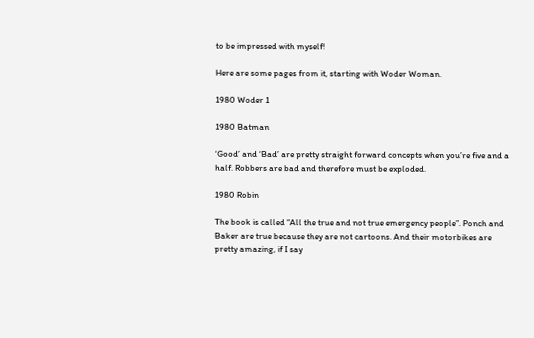to be impressed with myself!

Here are some pages from it, starting with Woder Woman.

1980 Woder 1

1980 Batman

‘Good’ and ‘Bad’ are pretty straight forward concepts when you’re five and a half. Robbers are bad and therefore must be exploded.

1980 Robin

The book is called “All the true and not true emergency people”. Ponch and Baker are true because they are not cartoons. And their motorbikes are pretty amazing, if I say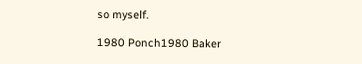so myself.

1980 Ponch1980 Baker